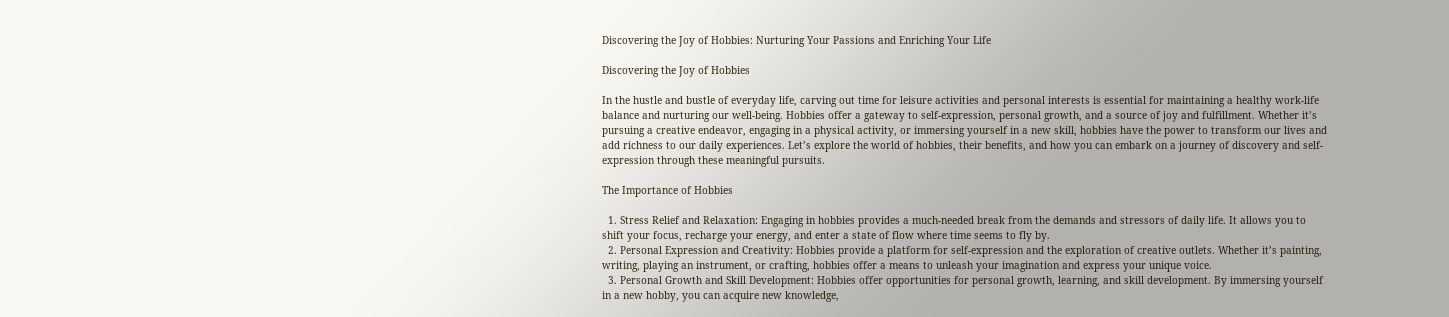Discovering the Joy of Hobbies: Nurturing Your Passions and Enriching Your Life

Discovering the Joy of Hobbies

In the hustle and bustle of everyday life, carving out time for leisure activities and personal interests is essential for maintaining a healthy work-life balance and nurturing our well-being. Hobbies offer a gateway to self-expression, personal growth, and a source of joy and fulfillment. Whether it’s pursuing a creative endeavor, engaging in a physical activity, or immersing yourself in a new skill, hobbies have the power to transform our lives and add richness to our daily experiences. Let’s explore the world of hobbies, their benefits, and how you can embark on a journey of discovery and self-expression through these meaningful pursuits.

The Importance of Hobbies

  1. Stress Relief and Relaxation: Engaging in hobbies provides a much-needed break from the demands and stressors of daily life. It allows you to shift your focus, recharge your energy, and enter a state of flow where time seems to fly by.
  2. Personal Expression and Creativity: Hobbies provide a platform for self-expression and the exploration of creative outlets. Whether it’s painting, writing, playing an instrument, or crafting, hobbies offer a means to unleash your imagination and express your unique voice.
  3. Personal Growth and Skill Development: Hobbies offer opportunities for personal growth, learning, and skill development. By immersing yourself in a new hobby, you can acquire new knowledge,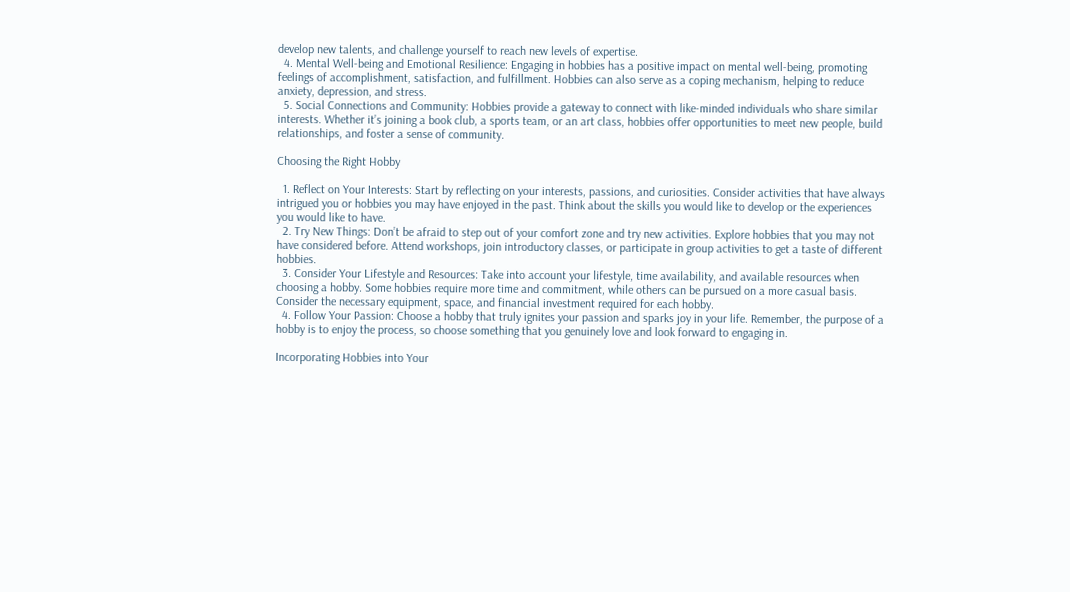develop new talents, and challenge yourself to reach new levels of expertise.
  4. Mental Well-being and Emotional Resilience: Engaging in hobbies has a positive impact on mental well-being, promoting feelings of accomplishment, satisfaction, and fulfillment. Hobbies can also serve as a coping mechanism, helping to reduce anxiety, depression, and stress.
  5. Social Connections and Community: Hobbies provide a gateway to connect with like-minded individuals who share similar interests. Whether it’s joining a book club, a sports team, or an art class, hobbies offer opportunities to meet new people, build relationships, and foster a sense of community.

Choosing the Right Hobby

  1. Reflect on Your Interests: Start by reflecting on your interests, passions, and curiosities. Consider activities that have always intrigued you or hobbies you may have enjoyed in the past. Think about the skills you would like to develop or the experiences you would like to have.
  2. Try New Things: Don’t be afraid to step out of your comfort zone and try new activities. Explore hobbies that you may not have considered before. Attend workshops, join introductory classes, or participate in group activities to get a taste of different hobbies.
  3. Consider Your Lifestyle and Resources: Take into account your lifestyle, time availability, and available resources when choosing a hobby. Some hobbies require more time and commitment, while others can be pursued on a more casual basis. Consider the necessary equipment, space, and financial investment required for each hobby.
  4. Follow Your Passion: Choose a hobby that truly ignites your passion and sparks joy in your life. Remember, the purpose of a hobby is to enjoy the process, so choose something that you genuinely love and look forward to engaging in.

Incorporating Hobbies into Your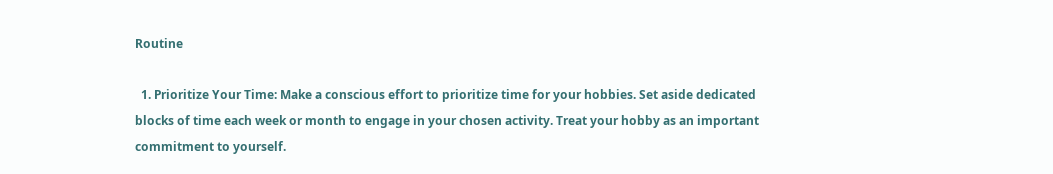Routine

  1. Prioritize Your Time: Make a conscious effort to prioritize time for your hobbies. Set aside dedicated blocks of time each week or month to engage in your chosen activity. Treat your hobby as an important commitment to yourself.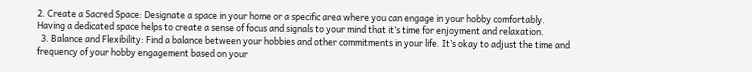2. Create a Sacred Space: Designate a space in your home or a specific area where you can engage in your hobby comfortably. Having a dedicated space helps to create a sense of focus and signals to your mind that it’s time for enjoyment and relaxation.
  3. Balance and Flexibility: Find a balance between your hobbies and other commitments in your life. It’s okay to adjust the time and frequency of your hobby engagement based on your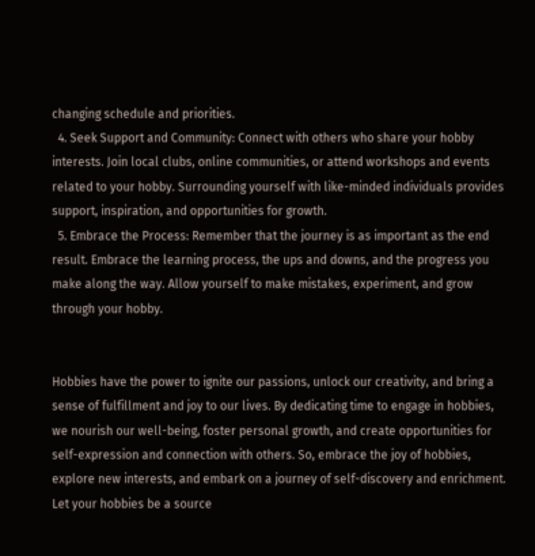changing schedule and priorities.
  4. Seek Support and Community: Connect with others who share your hobby interests. Join local clubs, online communities, or attend workshops and events related to your hobby. Surrounding yourself with like-minded individuals provides support, inspiration, and opportunities for growth.
  5. Embrace the Process: Remember that the journey is as important as the end result. Embrace the learning process, the ups and downs, and the progress you make along the way. Allow yourself to make mistakes, experiment, and grow through your hobby.


Hobbies have the power to ignite our passions, unlock our creativity, and bring a sense of fulfillment and joy to our lives. By dedicating time to engage in hobbies, we nourish our well-being, foster personal growth, and create opportunities for self-expression and connection with others. So, embrace the joy of hobbies, explore new interests, and embark on a journey of self-discovery and enrichment. Let your hobbies be a source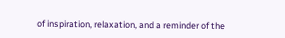of inspiration, relaxation, and a reminder of the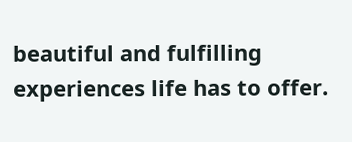beautiful and fulfilling experiences life has to offer.